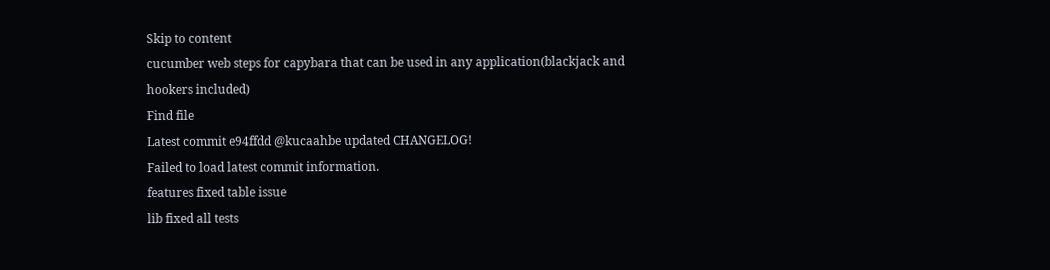Skip to content
cucumber web steps for capybara that can be used in any application(blackjack and hookers included)
Find file
Latest commit e94ffdd @kucaahbe updated CHANGELOG!
Failed to load latest commit information.
features fixed table issue
lib fixed all tests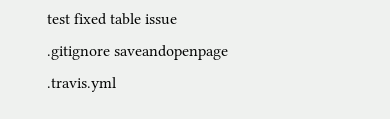test fixed table issue
.gitignore saveandopenpage
.travis.yml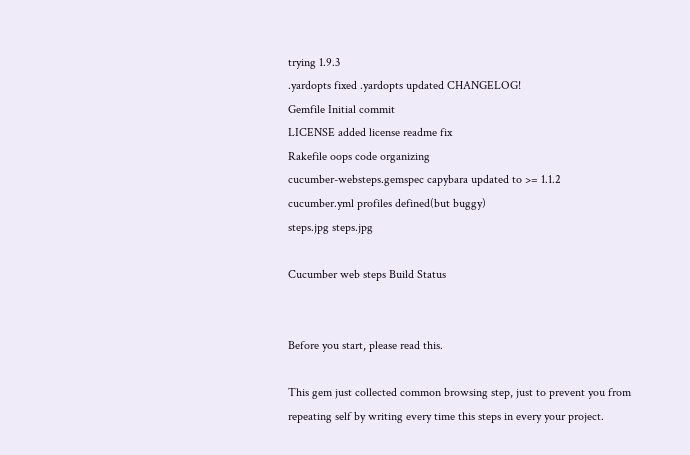trying 1.9.3
.yardopts fixed .yardopts updated CHANGELOG!
Gemfile Initial commit
LICENSE added license readme fix
Rakefile oops code organizing
cucumber-websteps.gemspec capybara updated to >= 1.1.2
cucumber.yml profiles defined(but buggy)
steps.jpg steps.jpg

Cucumber web steps Build Status


Before you start, please read this.

This gem just collected common browsing step, just to prevent you from repeating self by writing every time this steps in every your project.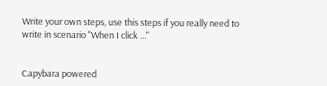Write your own steps, use this steps if you really need to write in scenario "When I click ..."


Capybara powered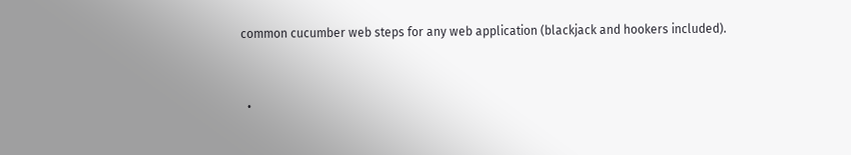common cucumber web steps for any web application (blackjack and hookers included).


  •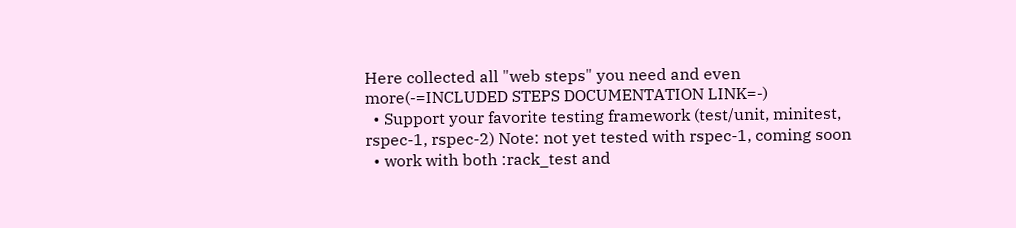Here collected all "web steps" you need and even more(-=INCLUDED STEPS DOCUMENTATION LINK=-)
  • Support your favorite testing framework (test/unit, minitest, rspec-1, rspec-2) Note: not yet tested with rspec-1, coming soon
  • work with both :rack_test and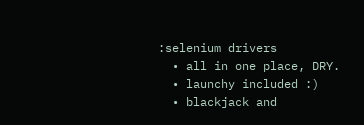:selenium drivers
  • all in one place, DRY.
  • launchy included :)
  • blackjack and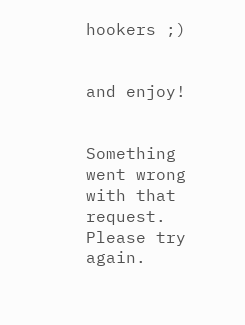hookers ;)


and enjoy!


Something went wrong with that request. Please try again.